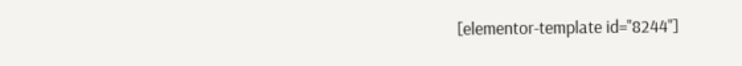[elementor-template id="8244"]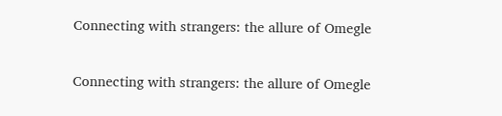Connecting with strangers: the allure of Omegle

Connecting with strangers: the allure of Omegle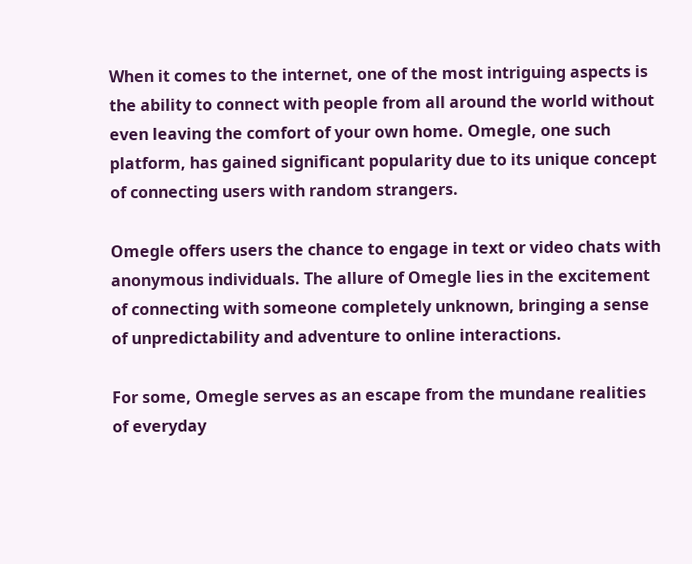When it comes to the internet, one of the most intriguing aspects is the ability to connect with people from all around the world without even leaving the comfort of your own home. Omegle, one such platform, has gained significant popularity due to its unique concept of connecting users with random strangers.

Omegle offers users the chance to engage in text or video chats with anonymous individuals. The allure of Omegle lies in the excitement of connecting with someone completely unknown, bringing a sense of unpredictability and adventure to online interactions.

For some, Omegle serves as an escape from the mundane realities of everyday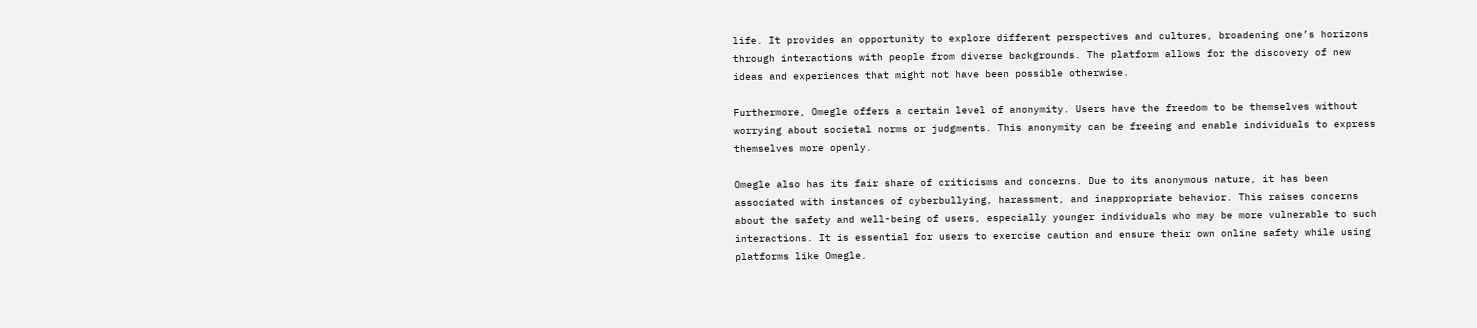life. It provides an opportunity to explore different perspectives and cultures, broadening one’s horizons through interactions with people from diverse backgrounds. The platform allows for the discovery of new ideas and experiences that might not have been possible otherwise.

Furthermore, Omegle offers a certain level of anonymity. Users have the freedom to be themselves without worrying about societal norms or judgments. This anonymity can be freeing and enable individuals to express themselves more openly.

Omegle also has its fair share of criticisms and concerns. Due to its anonymous nature, it has been associated with instances of cyberbullying, harassment, and inappropriate behavior. This raises concerns about the safety and well-being of users, especially younger individuals who may be more vulnerable to such interactions. It is essential for users to exercise caution and ensure their own online safety while using platforms like Omegle.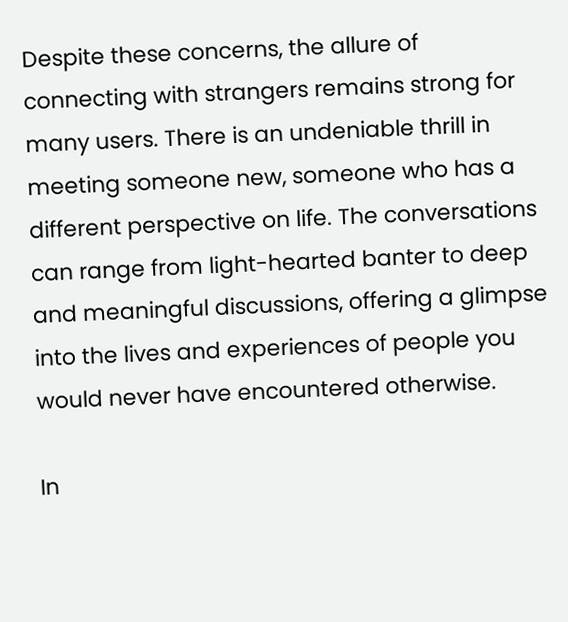Despite these concerns, the allure of connecting with strangers remains strong for many users. There is an undeniable thrill in meeting someone new, someone who has a different perspective on life. The conversations can range from light-hearted banter to deep and meaningful discussions, offering a glimpse into the lives and experiences of people you would never have encountered otherwise.

In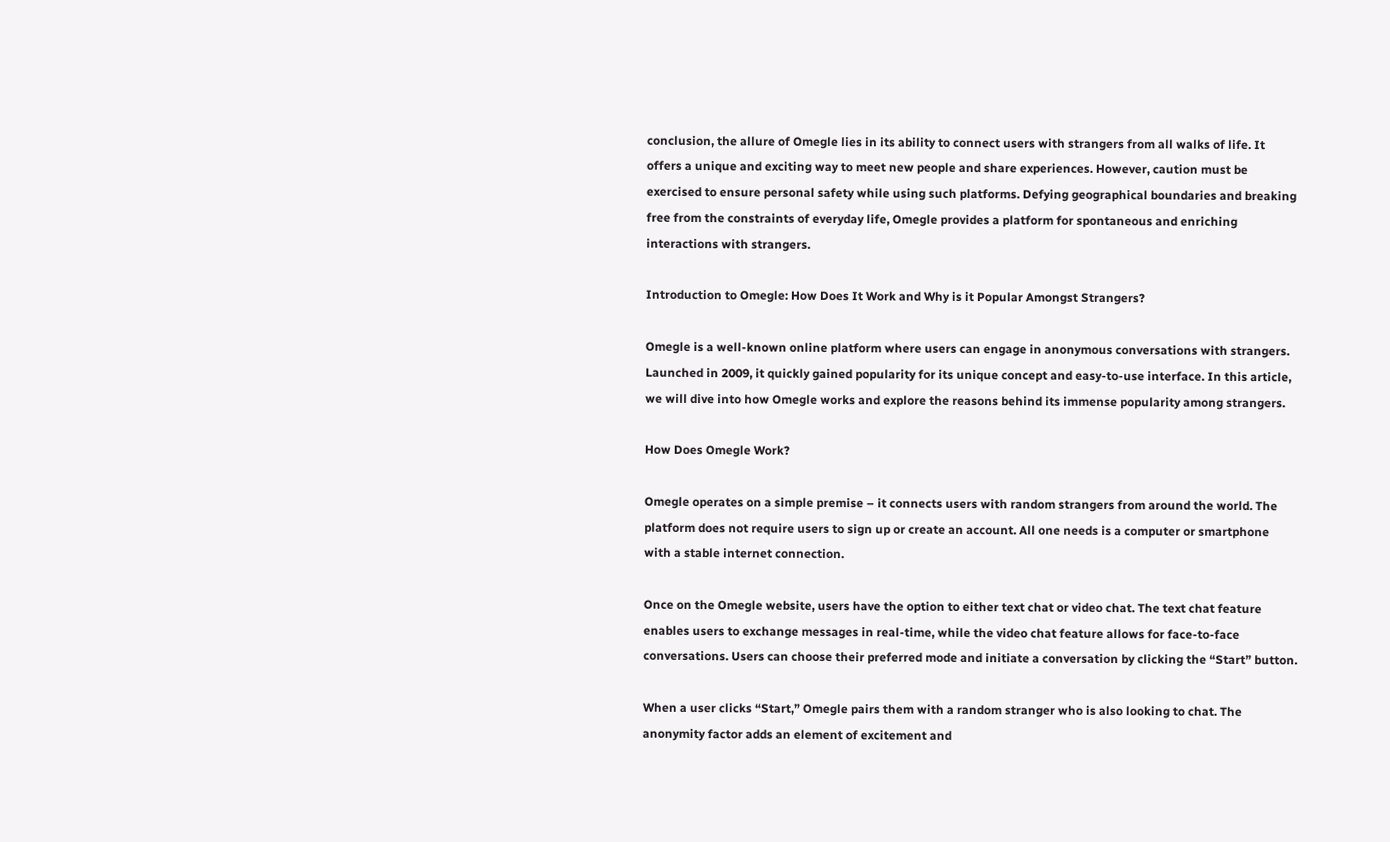conclusion, the allure of Omegle lies in its ability to connect users with strangers from all walks of life. It offers a unique and exciting way to meet new people and share experiences. However, caution must be exercised to ensure personal safety while using such platforms. Defying geographical boundaries and breaking free from the constraints of everyday life, Omegle provides a platform for spontaneous and enriching interactions with strangers.

Introduction to Omegle: How Does It Work and Why is it Popular Amongst Strangers?

Omegle is a well-known online platform where users can engage in anonymous conversations with strangers. Launched in 2009, it quickly gained popularity for its unique concept and easy-to-use interface. In this article, we will dive into how Omegle works and explore the reasons behind its immense popularity among strangers.

How Does Omegle Work?

Omegle operates on a simple premise – it connects users with random strangers from around the world. The platform does not require users to sign up or create an account. All one needs is a computer or smartphone with a stable internet connection.

Once on the Omegle website, users have the option to either text chat or video chat. The text chat feature enables users to exchange messages in real-time, while the video chat feature allows for face-to-face conversations. Users can choose their preferred mode and initiate a conversation by clicking the “Start” button.

When a user clicks “Start,” Omegle pairs them with a random stranger who is also looking to chat. The anonymity factor adds an element of excitement and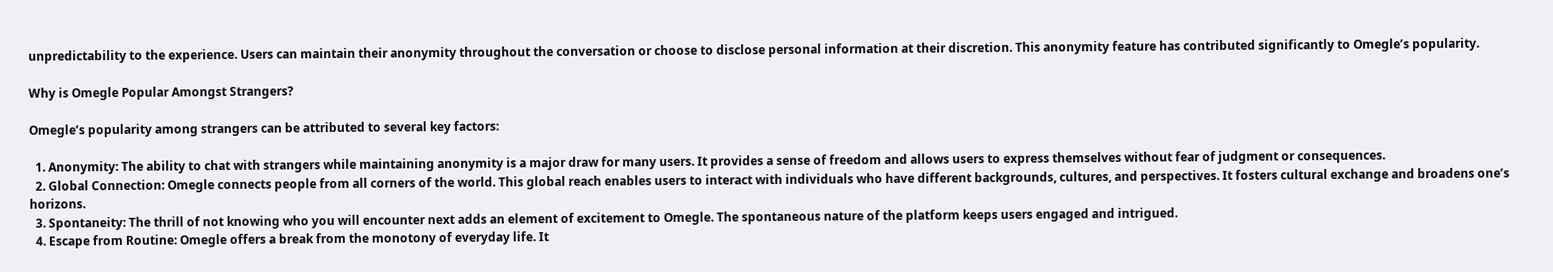unpredictability to the experience. Users can maintain their anonymity throughout the conversation or choose to disclose personal information at their discretion. This anonymity feature has contributed significantly to Omegle’s popularity.

Why is Omegle Popular Amongst Strangers?

Omegle’s popularity among strangers can be attributed to several key factors:

  1. Anonymity: The ability to chat with strangers while maintaining anonymity is a major draw for many users. It provides a sense of freedom and allows users to express themselves without fear of judgment or consequences.
  2. Global Connection: Omegle connects people from all corners of the world. This global reach enables users to interact with individuals who have different backgrounds, cultures, and perspectives. It fosters cultural exchange and broadens one’s horizons.
  3. Spontaneity: The thrill of not knowing who you will encounter next adds an element of excitement to Omegle. The spontaneous nature of the platform keeps users engaged and intrigued.
  4. Escape from Routine: Omegle offers a break from the monotony of everyday life. It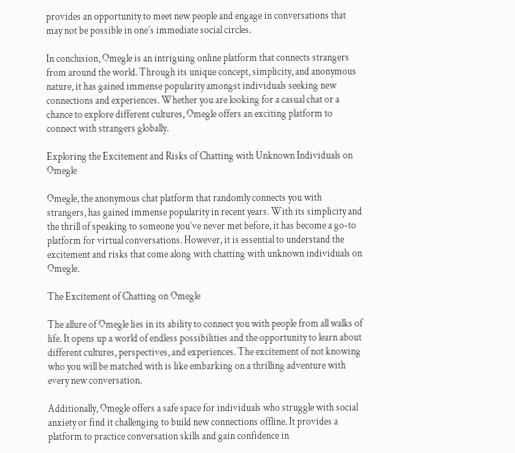provides an opportunity to meet new people and engage in conversations that may not be possible in one’s immediate social circles.

In conclusion, Omegle is an intriguing online platform that connects strangers from around the world. Through its unique concept, simplicity, and anonymous nature, it has gained immense popularity amongst individuals seeking new connections and experiences. Whether you are looking for a casual chat or a chance to explore different cultures, Omegle offers an exciting platform to connect with strangers globally.

Exploring the Excitement and Risks of Chatting with Unknown Individuals on Omegle

Omegle, the anonymous chat platform that randomly connects you with strangers, has gained immense popularity in recent years. With its simplicity and the thrill of speaking to someone you’ve never met before, it has become a go-to platform for virtual conversations. However, it is essential to understand the excitement and risks that come along with chatting with unknown individuals on Omegle.

The Excitement of Chatting on Omegle

The allure of Omegle lies in its ability to connect you with people from all walks of life. It opens up a world of endless possibilities and the opportunity to learn about different cultures, perspectives, and experiences. The excitement of not knowing who you will be matched with is like embarking on a thrilling adventure with every new conversation.

Additionally, Omegle offers a safe space for individuals who struggle with social anxiety or find it challenging to build new connections offline. It provides a platform to practice conversation skills and gain confidence in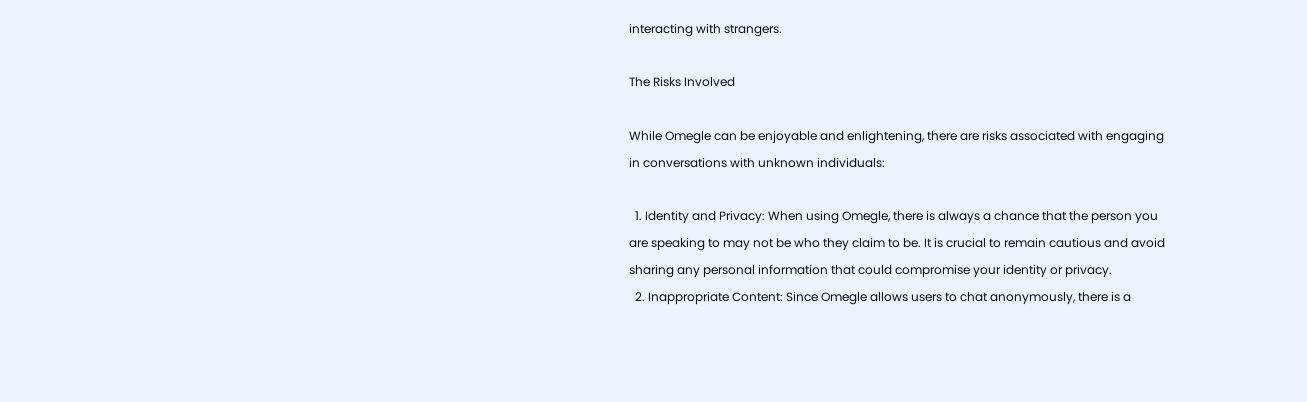interacting with strangers.

The Risks Involved

While Omegle can be enjoyable and enlightening, there are risks associated with engaging in conversations with unknown individuals:

  1. Identity and Privacy: When using Omegle, there is always a chance that the person you are speaking to may not be who they claim to be. It is crucial to remain cautious and avoid sharing any personal information that could compromise your identity or privacy.
  2. Inappropriate Content: Since Omegle allows users to chat anonymously, there is a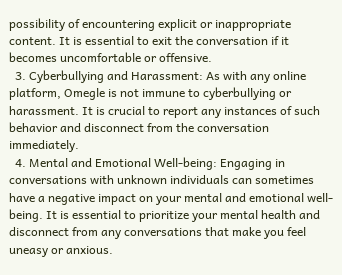possibility of encountering explicit or inappropriate content. It is essential to exit the conversation if it becomes uncomfortable or offensive.
  3. Cyberbullying and Harassment: As with any online platform, Omegle is not immune to cyberbullying or harassment. It is crucial to report any instances of such behavior and disconnect from the conversation immediately.
  4. Mental and Emotional Well-being: Engaging in conversations with unknown individuals can sometimes have a negative impact on your mental and emotional well-being. It is essential to prioritize your mental health and disconnect from any conversations that make you feel uneasy or anxious.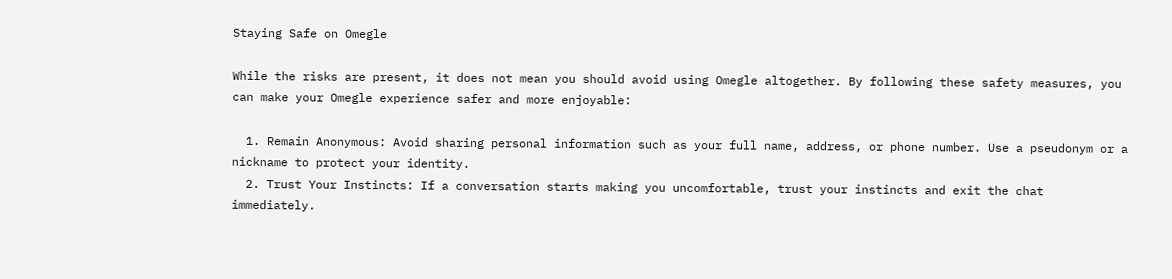Staying Safe on Omegle

While the risks are present, it does not mean you should avoid using Omegle altogether. By following these safety measures, you can make your Omegle experience safer and more enjoyable:

  1. Remain Anonymous: Avoid sharing personal information such as your full name, address, or phone number. Use a pseudonym or a nickname to protect your identity.
  2. Trust Your Instincts: If a conversation starts making you uncomfortable, trust your instincts and exit the chat immediately.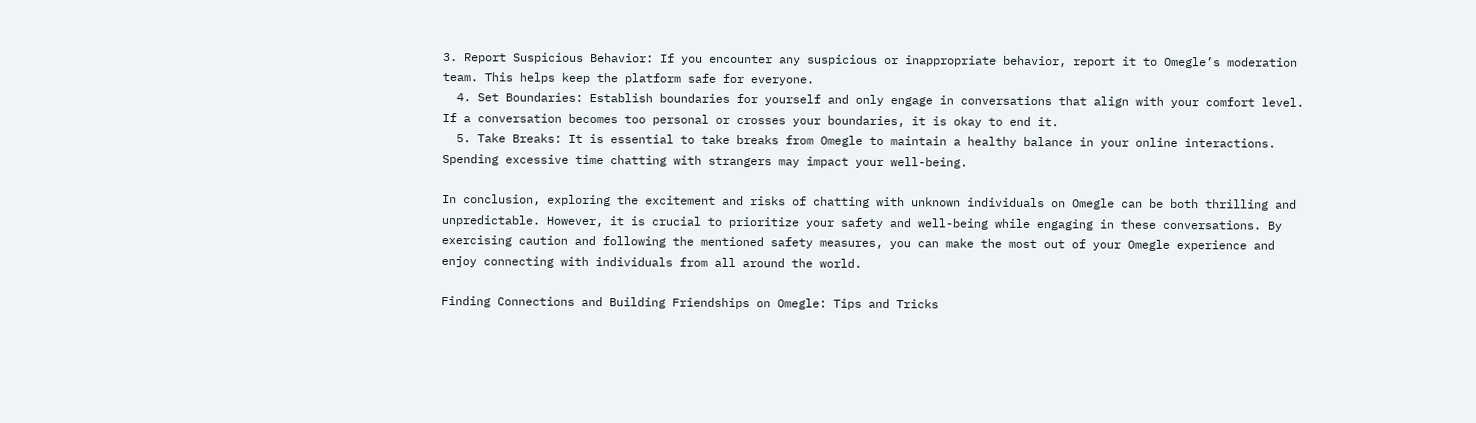3. Report Suspicious Behavior: If you encounter any suspicious or inappropriate behavior, report it to Omegle’s moderation team. This helps keep the platform safe for everyone.
  4. Set Boundaries: Establish boundaries for yourself and only engage in conversations that align with your comfort level. If a conversation becomes too personal or crosses your boundaries, it is okay to end it.
  5. Take Breaks: It is essential to take breaks from Omegle to maintain a healthy balance in your online interactions. Spending excessive time chatting with strangers may impact your well-being.

In conclusion, exploring the excitement and risks of chatting with unknown individuals on Omegle can be both thrilling and unpredictable. However, it is crucial to prioritize your safety and well-being while engaging in these conversations. By exercising caution and following the mentioned safety measures, you can make the most out of your Omegle experience and enjoy connecting with individuals from all around the world.

Finding Connections and Building Friendships on Omegle: Tips and Tricks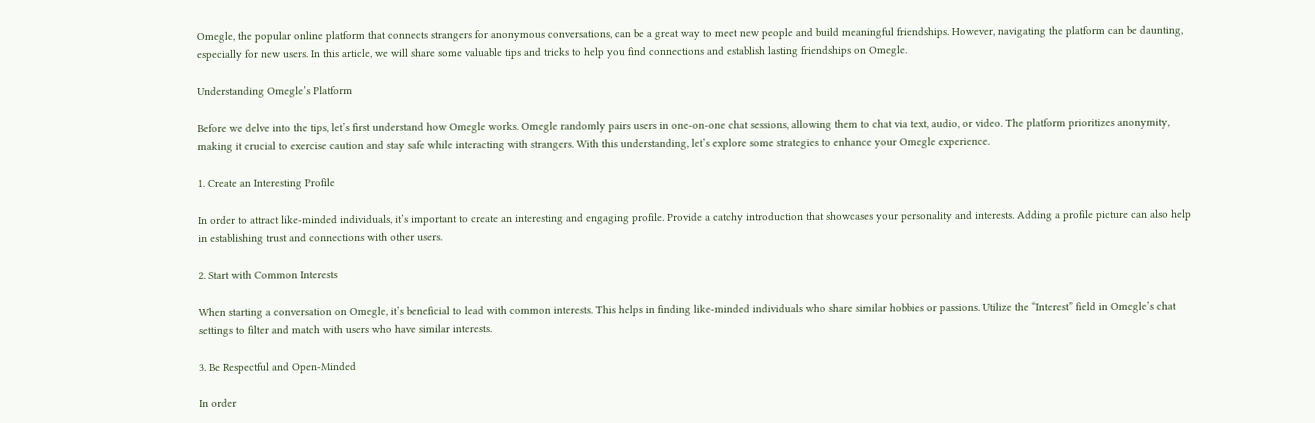Omegle, the popular online platform that connects strangers for anonymous conversations, can be a great way to meet new people and build meaningful friendships. However, navigating the platform can be daunting, especially for new users. In this article, we will share some valuable tips and tricks to help you find connections and establish lasting friendships on Omegle.

Understanding Omegle’s Platform

Before we delve into the tips, let’s first understand how Omegle works. Omegle randomly pairs users in one-on-one chat sessions, allowing them to chat via text, audio, or video. The platform prioritizes anonymity, making it crucial to exercise caution and stay safe while interacting with strangers. With this understanding, let’s explore some strategies to enhance your Omegle experience.

1. Create an Interesting Profile

In order to attract like-minded individuals, it’s important to create an interesting and engaging profile. Provide a catchy introduction that showcases your personality and interests. Adding a profile picture can also help in establishing trust and connections with other users.

2. Start with Common Interests

When starting a conversation on Omegle, it’s beneficial to lead with common interests. This helps in finding like-minded individuals who share similar hobbies or passions. Utilize the “Interest” field in Omegle’s chat settings to filter and match with users who have similar interests.

3. Be Respectful and Open-Minded

In order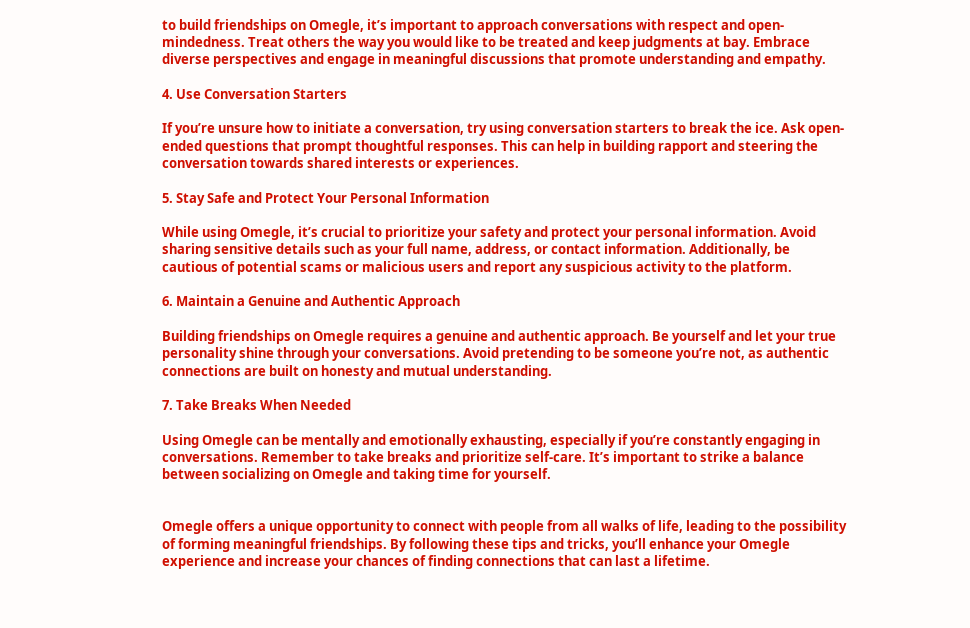to build friendships on Omegle, it’s important to approach conversations with respect and open-mindedness. Treat others the way you would like to be treated and keep judgments at bay. Embrace diverse perspectives and engage in meaningful discussions that promote understanding and empathy.

4. Use Conversation Starters

If you’re unsure how to initiate a conversation, try using conversation starters to break the ice. Ask open-ended questions that prompt thoughtful responses. This can help in building rapport and steering the conversation towards shared interests or experiences.

5. Stay Safe and Protect Your Personal Information

While using Omegle, it’s crucial to prioritize your safety and protect your personal information. Avoid sharing sensitive details such as your full name, address, or contact information. Additionally, be cautious of potential scams or malicious users and report any suspicious activity to the platform.

6. Maintain a Genuine and Authentic Approach

Building friendships on Omegle requires a genuine and authentic approach. Be yourself and let your true personality shine through your conversations. Avoid pretending to be someone you’re not, as authentic connections are built on honesty and mutual understanding.

7. Take Breaks When Needed

Using Omegle can be mentally and emotionally exhausting, especially if you’re constantly engaging in conversations. Remember to take breaks and prioritize self-care. It’s important to strike a balance between socializing on Omegle and taking time for yourself.


Omegle offers a unique opportunity to connect with people from all walks of life, leading to the possibility of forming meaningful friendships. By following these tips and tricks, you’ll enhance your Omegle experience and increase your chances of finding connections that can last a lifetime.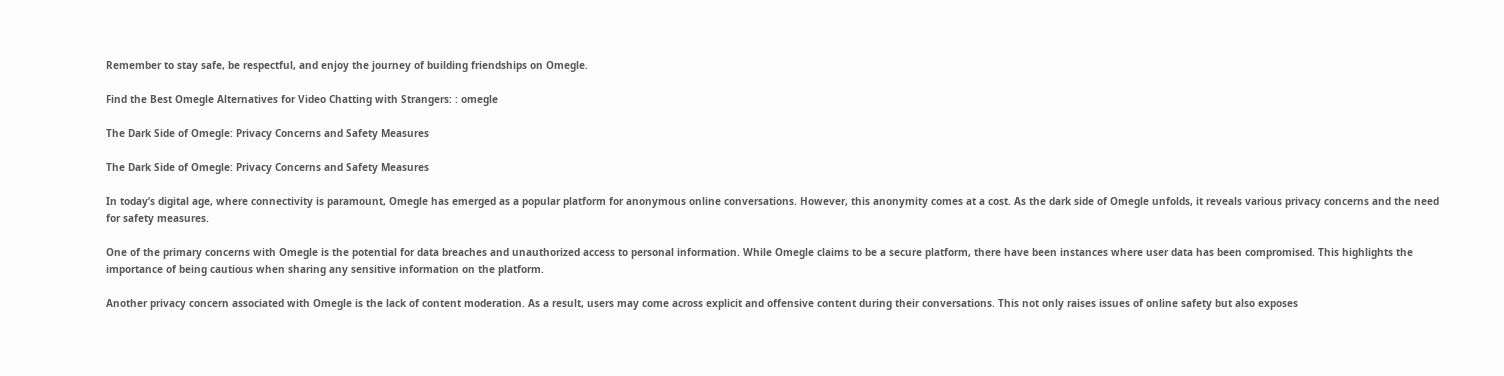Remember to stay safe, be respectful, and enjoy the journey of building friendships on Omegle.

Find the Best Omegle Alternatives for Video Chatting with Strangers: : omegle

The Dark Side of Omegle: Privacy Concerns and Safety Measures

The Dark Side of Omegle: Privacy Concerns and Safety Measures

In today’s digital age, where connectivity is paramount, Omegle has emerged as a popular platform for anonymous online conversations. However, this anonymity comes at a cost. As the dark side of Omegle unfolds, it reveals various privacy concerns and the need for safety measures.

One of the primary concerns with Omegle is the potential for data breaches and unauthorized access to personal information. While Omegle claims to be a secure platform, there have been instances where user data has been compromised. This highlights the importance of being cautious when sharing any sensitive information on the platform.

Another privacy concern associated with Omegle is the lack of content moderation. As a result, users may come across explicit and offensive content during their conversations. This not only raises issues of online safety but also exposes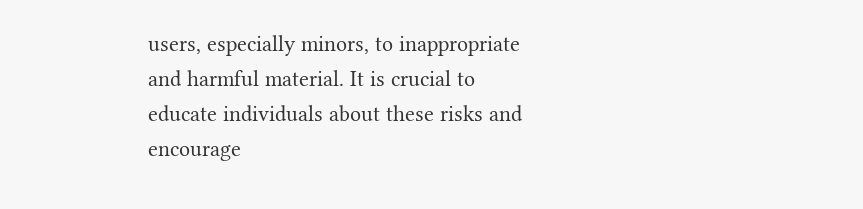users, especially minors, to inappropriate and harmful material. It is crucial to educate individuals about these risks and encourage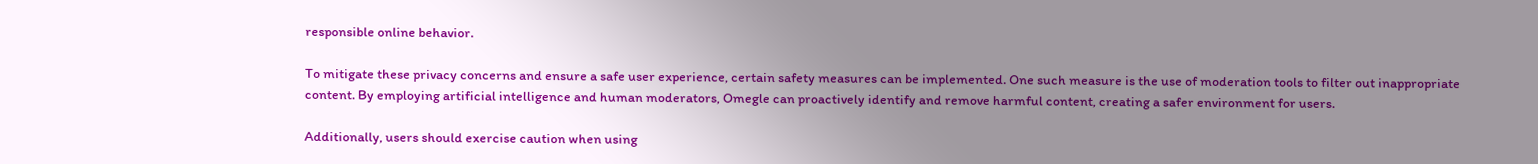responsible online behavior.

To mitigate these privacy concerns and ensure a safe user experience, certain safety measures can be implemented. One such measure is the use of moderation tools to filter out inappropriate content. By employing artificial intelligence and human moderators, Omegle can proactively identify and remove harmful content, creating a safer environment for users.

Additionally, users should exercise caution when using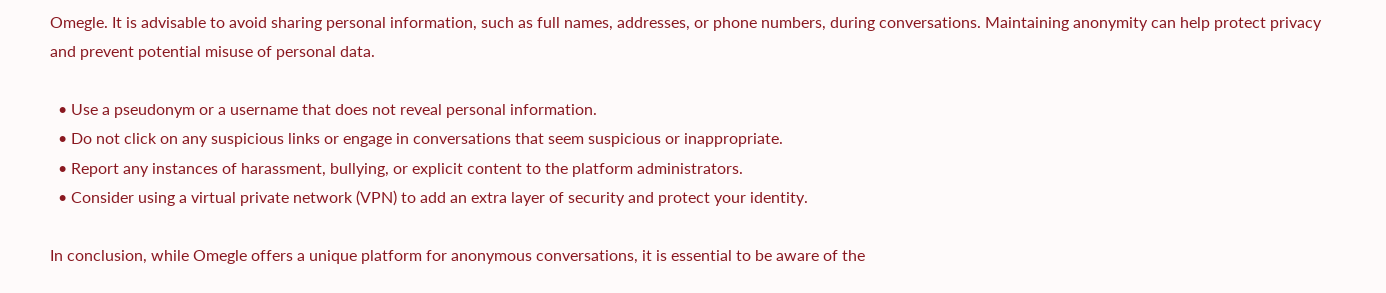Omegle. It is advisable to avoid sharing personal information, such as full names, addresses, or phone numbers, during conversations. Maintaining anonymity can help protect privacy and prevent potential misuse of personal data.

  • Use a pseudonym or a username that does not reveal personal information.
  • Do not click on any suspicious links or engage in conversations that seem suspicious or inappropriate.
  • Report any instances of harassment, bullying, or explicit content to the platform administrators.
  • Consider using a virtual private network (VPN) to add an extra layer of security and protect your identity.

In conclusion, while Omegle offers a unique platform for anonymous conversations, it is essential to be aware of the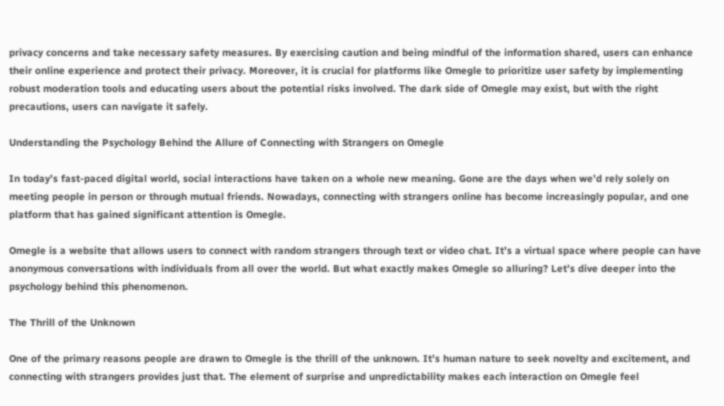privacy concerns and take necessary safety measures. By exercising caution and being mindful of the information shared, users can enhance their online experience and protect their privacy. Moreover, it is crucial for platforms like Omegle to prioritize user safety by implementing robust moderation tools and educating users about the potential risks involved. The dark side of Omegle may exist, but with the right precautions, users can navigate it safely.

Understanding the Psychology Behind the Allure of Connecting with Strangers on Omegle

In today’s fast-paced digital world, social interactions have taken on a whole new meaning. Gone are the days when we’d rely solely on meeting people in person or through mutual friends. Nowadays, connecting with strangers online has become increasingly popular, and one platform that has gained significant attention is Omegle.

Omegle is a website that allows users to connect with random strangers through text or video chat. It’s a virtual space where people can have anonymous conversations with individuals from all over the world. But what exactly makes Omegle so alluring? Let’s dive deeper into the psychology behind this phenomenon.

The Thrill of the Unknown

One of the primary reasons people are drawn to Omegle is the thrill of the unknown. It’s human nature to seek novelty and excitement, and connecting with strangers provides just that. The element of surprise and unpredictability makes each interaction on Omegle feel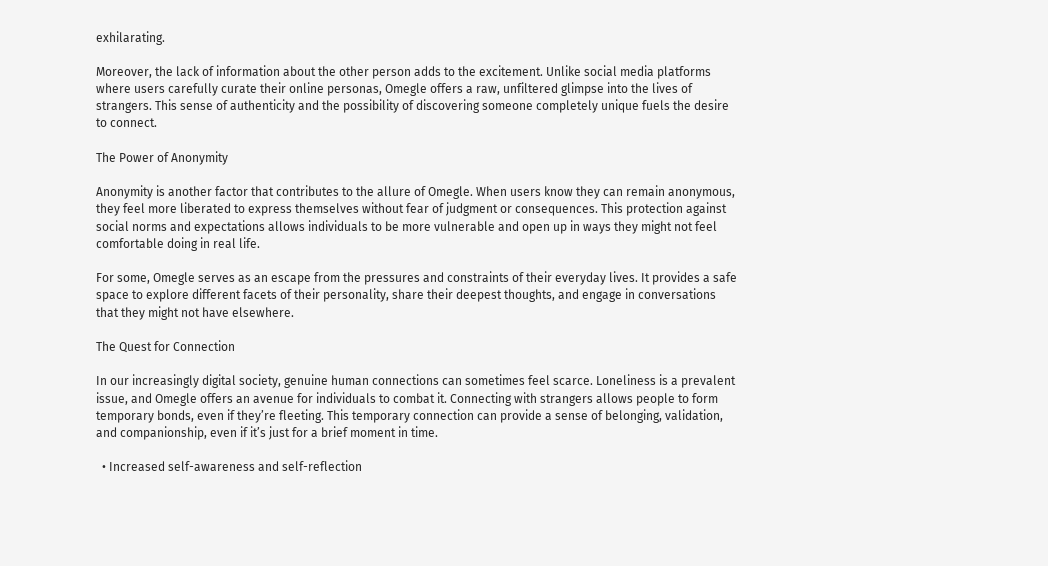exhilarating.

Moreover, the lack of information about the other person adds to the excitement. Unlike social media platforms where users carefully curate their online personas, Omegle offers a raw, unfiltered glimpse into the lives of strangers. This sense of authenticity and the possibility of discovering someone completely unique fuels the desire to connect.

The Power of Anonymity

Anonymity is another factor that contributes to the allure of Omegle. When users know they can remain anonymous, they feel more liberated to express themselves without fear of judgment or consequences. This protection against social norms and expectations allows individuals to be more vulnerable and open up in ways they might not feel comfortable doing in real life.

For some, Omegle serves as an escape from the pressures and constraints of their everyday lives. It provides a safe space to explore different facets of their personality, share their deepest thoughts, and engage in conversations that they might not have elsewhere.

The Quest for Connection

In our increasingly digital society, genuine human connections can sometimes feel scarce. Loneliness is a prevalent issue, and Omegle offers an avenue for individuals to combat it. Connecting with strangers allows people to form temporary bonds, even if they’re fleeting. This temporary connection can provide a sense of belonging, validation, and companionship, even if it’s just for a brief moment in time.

  • Increased self-awareness and self-reflection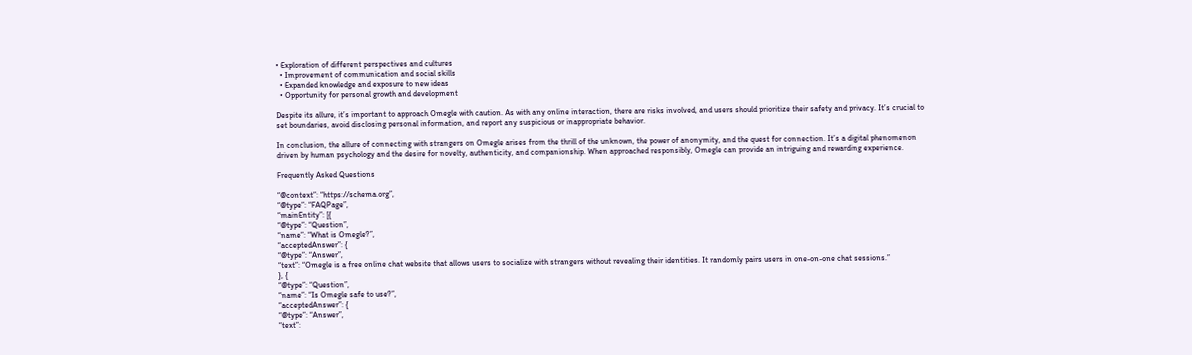• Exploration of different perspectives and cultures
  • Improvement of communication and social skills
  • Expanded knowledge and exposure to new ideas
  • Opportunity for personal growth and development

Despite its allure, it’s important to approach Omegle with caution. As with any online interaction, there are risks involved, and users should prioritize their safety and privacy. It’s crucial to set boundaries, avoid disclosing personal information, and report any suspicious or inappropriate behavior.

In conclusion, the allure of connecting with strangers on Omegle arises from the thrill of the unknown, the power of anonymity, and the quest for connection. It’s a digital phenomenon driven by human psychology and the desire for novelty, authenticity, and companionship. When approached responsibly, Omegle can provide an intriguing and rewarding experience.

Frequently Asked Questions

“@context”: “https://schema.org”,
“@type”: “FAQPage”,
“mainEntity”: [{
“@type”: “Question”,
“name”: “What is Omegle?”,
“acceptedAnswer”: {
“@type”: “Answer”,
“text”: “Omegle is a free online chat website that allows users to socialize with strangers without revealing their identities. It randomly pairs users in one-on-one chat sessions.”
}, {
“@type”: “Question”,
“name”: “Is Omegle safe to use?”,
“acceptedAnswer”: {
“@type”: “Answer”,
“text”: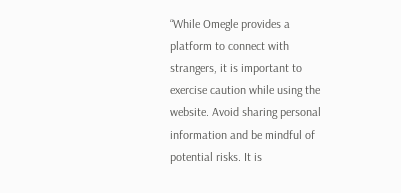“While Omegle provides a platform to connect with strangers, it is important to exercise caution while using the website. Avoid sharing personal information and be mindful of potential risks. It is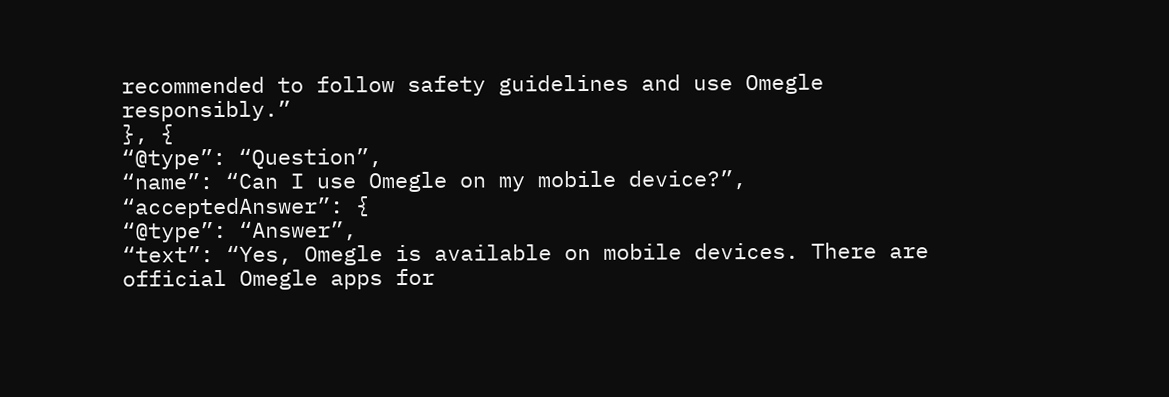recommended to follow safety guidelines and use Omegle responsibly.”
}, {
“@type”: “Question”,
“name”: “Can I use Omegle on my mobile device?”,
“acceptedAnswer”: {
“@type”: “Answer”,
“text”: “Yes, Omegle is available on mobile devices. There are official Omegle apps for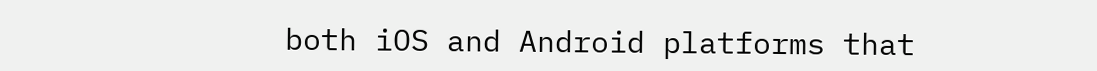both iOS and Android platforms that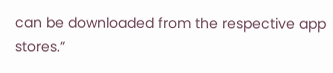can be downloaded from the respective app stores.”